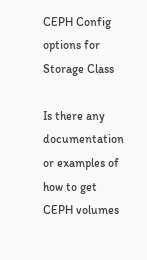CEPH Config options for Storage Class

Is there any documentation or examples of how to get CEPH volumes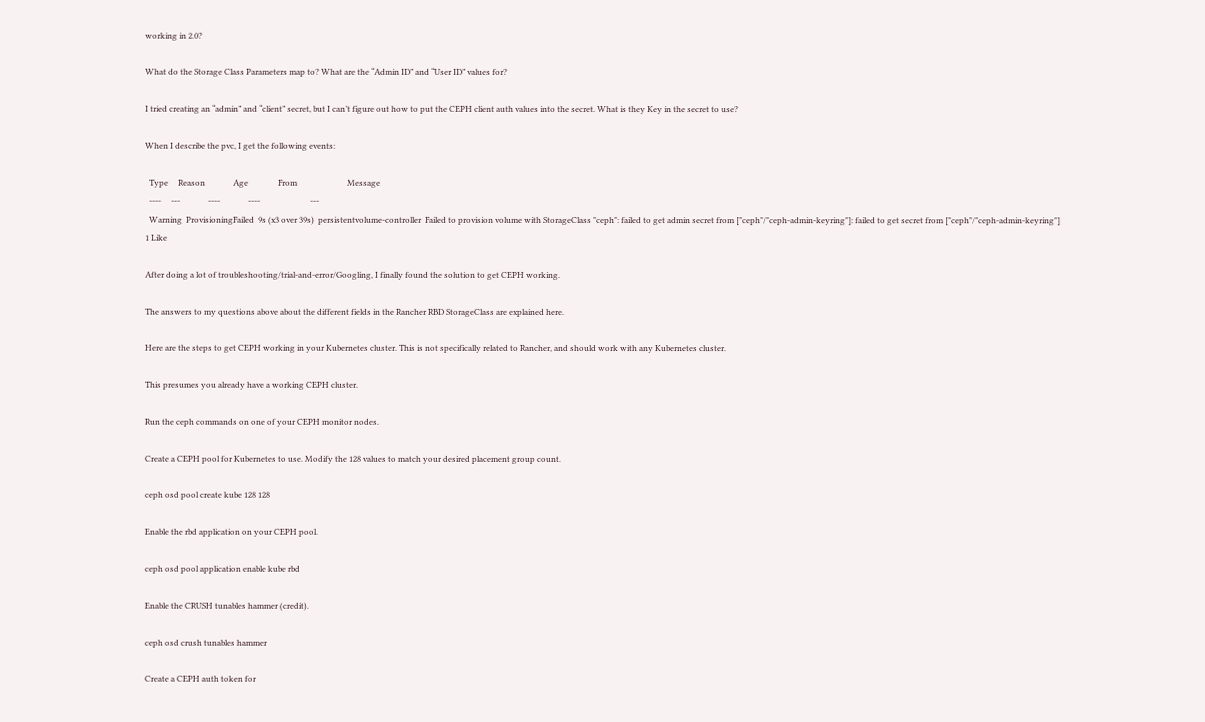working in 2.0?

What do the Storage Class Parameters map to? What are the “Admin ID” and “User ID” values for?

I tried creating an “admin” and “client” secret, but I can’t figure out how to put the CEPH client auth values into the secret. What is they Key in the secret to use?

When I describe the pvc, I get the following events:

  Type     Reason              Age               From                         Message
  ----     ---              ----              ----                         ---
  Warning  ProvisioningFailed  9s (x3 over 39s)  persistentvolume-controller  Failed to provision volume with StorageClass "ceph": failed to get admin secret from ["ceph"/"ceph-admin-keyring"]: failed to get secret from ["ceph"/"ceph-admin-keyring"]
1 Like

After doing a lot of troubleshooting/trial-and-error/Googling, I finally found the solution to get CEPH working.

The answers to my questions above about the different fields in the Rancher RBD StorageClass are explained here.

Here are the steps to get CEPH working in your Kubernetes cluster. This is not specifically related to Rancher, and should work with any Kubernetes cluster.

This presumes you already have a working CEPH cluster.

Run the ceph commands on one of your CEPH monitor nodes.

Create a CEPH pool for Kubernetes to use. Modify the 128 values to match your desired placement group count.

ceph osd pool create kube 128 128

Enable the rbd application on your CEPH pool.

ceph osd pool application enable kube rbd

Enable the CRUSH tunables hammer (credit).

ceph osd crush tunables hammer

Create a CEPH auth token for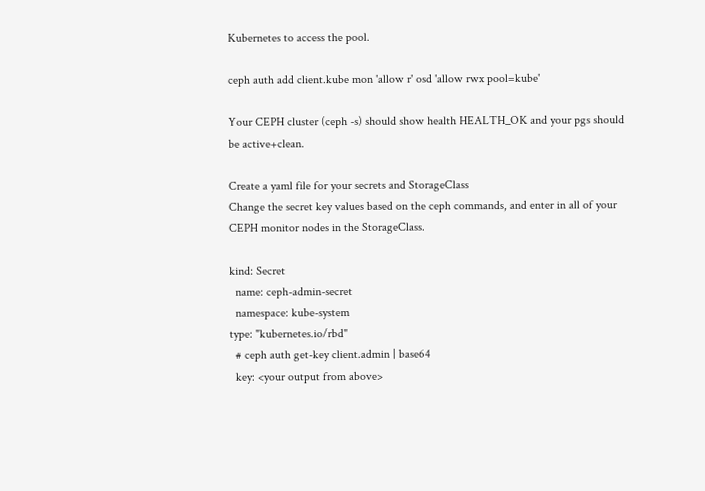Kubernetes to access the pool.

ceph auth add client.kube mon 'allow r' osd 'allow rwx pool=kube'

Your CEPH cluster (ceph -s) should show health HEALTH_OK and your pgs should be active+clean.

Create a yaml file for your secrets and StorageClass
Change the secret key values based on the ceph commands, and enter in all of your CEPH monitor nodes in the StorageClass.

kind: Secret
  name: ceph-admin-secret
  namespace: kube-system
type: "kubernetes.io/rbd"
  # ceph auth get-key client.admin | base64
  key: <your output from above>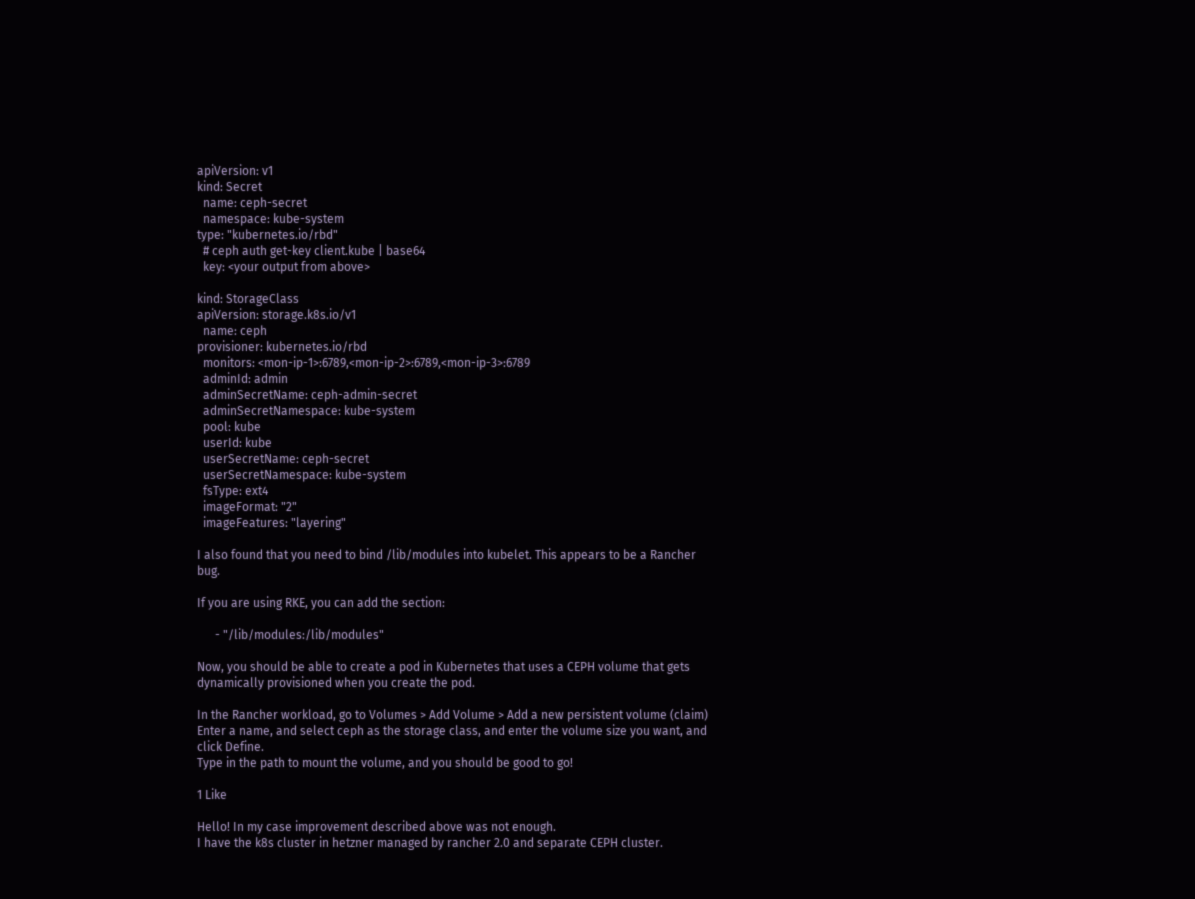apiVersion: v1
kind: Secret
  name: ceph-secret
  namespace: kube-system
type: "kubernetes.io/rbd"
  # ceph auth get-key client.kube | base64
  key: <your output from above>

kind: StorageClass
apiVersion: storage.k8s.io/v1
  name: ceph
provisioner: kubernetes.io/rbd
  monitors: <mon-ip-1>:6789,<mon-ip-2>:6789,<mon-ip-3>:6789
  adminId: admin
  adminSecretName: ceph-admin-secret
  adminSecretNamespace: kube-system
  pool: kube
  userId: kube
  userSecretName: ceph-secret
  userSecretNamespace: kube-system
  fsType: ext4
  imageFormat: "2"
  imageFeatures: "layering"

I also found that you need to bind /lib/modules into kubelet. This appears to be a Rancher bug.

If you are using RKE, you can add the section:

      - "/lib/modules:/lib/modules"

Now, you should be able to create a pod in Kubernetes that uses a CEPH volume that gets dynamically provisioned when you create the pod.

In the Rancher workload, go to Volumes > Add Volume > Add a new persistent volume (claim)
Enter a name, and select ceph as the storage class, and enter the volume size you want, and click Define.
Type in the path to mount the volume, and you should be good to go!

1 Like

Hello! In my case improvement described above was not enough.
I have the k8s cluster in hetzner managed by rancher 2.0 and separate CEPH cluster.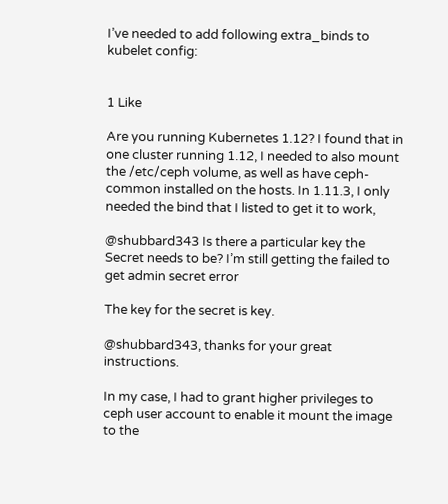I’ve needed to add following extra_binds to kubelet config:


1 Like

Are you running Kubernetes 1.12? I found that in one cluster running 1.12, I needed to also mount the /etc/ceph volume, as well as have ceph-common installed on the hosts. In 1.11.3, I only needed the bind that I listed to get it to work,

@shubbard343 Is there a particular key the Secret needs to be? I’m still getting the failed to get admin secret error

The key for the secret is key.

@shubbard343, thanks for your great instructions.

In my case, I had to grant higher privileges to ceph user account to enable it mount the image to the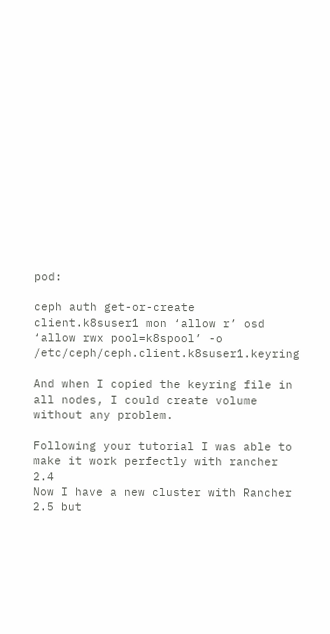pod:

ceph auth get-or-create client.k8suser1 mon ‘allow r’ osd ‘allow rwx pool=k8spool’ -o /etc/ceph/ceph.client.k8suser1.keyring

And when I copied the keyring file in all nodes, I could create volume without any problem.

Following your tutorial I was able to make it work perfectly with rancher 2.4
Now I have a new cluster with Rancher 2.5 but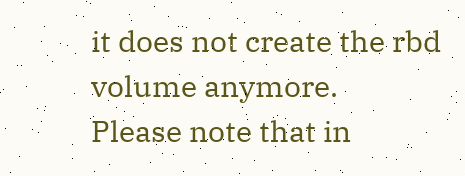it does not create the rbd volume anymore.
Please note that in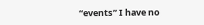“events” I have no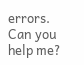errors.
Can you help me?